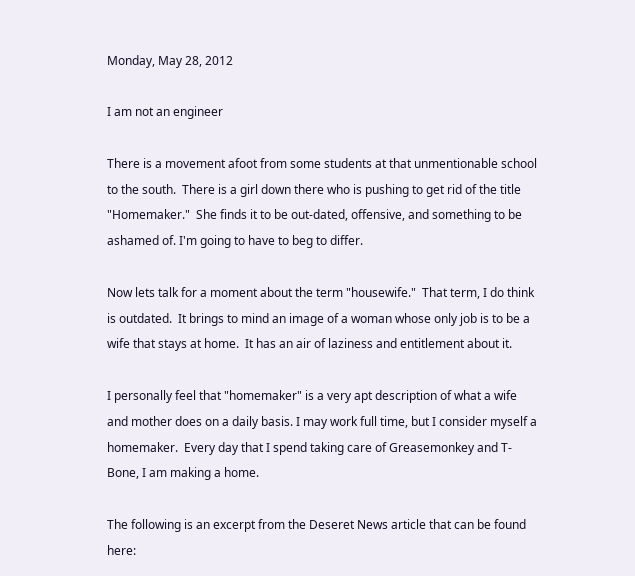Monday, May 28, 2012

I am not an engineer

There is a movement afoot from some students at that unmentionable school to the south.  There is a girl down there who is pushing to get rid of the title "Homemaker."  She finds it to be out-dated, offensive, and something to be ashamed of. I'm going to have to beg to differ.

Now lets talk for a moment about the term "housewife."  That term, I do think is outdated.  It brings to mind an image of a woman whose only job is to be a wife that stays at home.  It has an air of laziness and entitlement about it.

I personally feel that "homemaker" is a very apt description of what a wife and mother does on a daily basis. I may work full time, but I consider myself a homemaker.  Every day that I spend taking care of Greasemonkey and T-Bone, I am making a home.

The following is an excerpt from the Deseret News article that can be found here: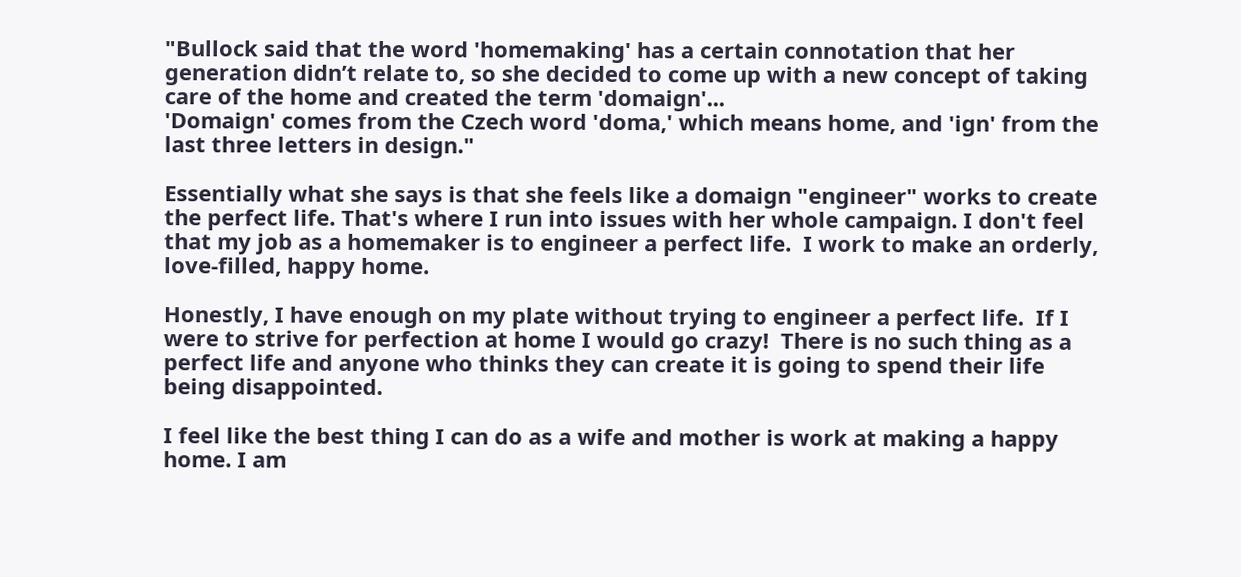"Bullock said that the word 'homemaking' has a certain connotation that her generation didn’t relate to, so she decided to come up with a new concept of taking care of the home and created the term 'domaign'...
'Domaign' comes from the Czech word 'doma,' which means home, and 'ign' from the last three letters in design."

Essentially what she says is that she feels like a domaign "engineer" works to create the perfect life. That's where I run into issues with her whole campaign. I don't feel that my job as a homemaker is to engineer a perfect life.  I work to make an orderly, love-filled, happy home.

Honestly, I have enough on my plate without trying to engineer a perfect life.  If I were to strive for perfection at home I would go crazy!  There is no such thing as a perfect life and anyone who thinks they can create it is going to spend their life being disappointed.

I feel like the best thing I can do as a wife and mother is work at making a happy home. I am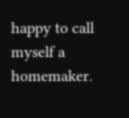happy to call myself a homemaker.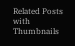Related Posts with Thumbnails